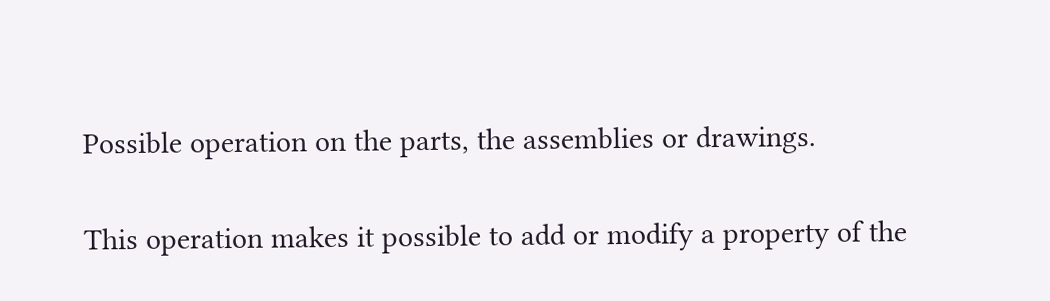Possible operation on the parts, the assemblies or drawings.

This operation makes it possible to add or modify a property of the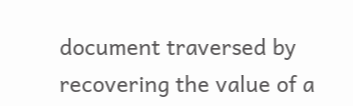document traversed by recovering the value of a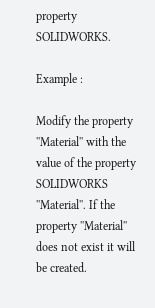property SOLIDWORKS.

Example :

Modify the property ''Material'' with the value of the property SOLIDWORKS ''Material''. If the property ''Material'' does not exist it will be created.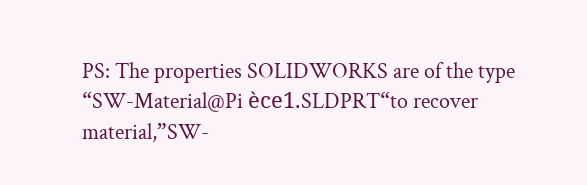PS: The properties SOLIDWORKS are of the type “SW-Material@Pi èce1.SLDPRT“to recover material,”SW-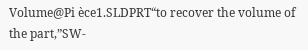Volume@Pi èce1.SLDPRT“to recover the volume of the part,”SW-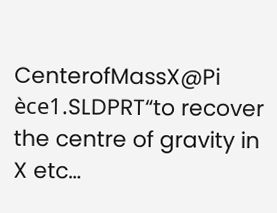CenterofMassX@Pi èce1.SLDPRT“to recover the centre of gravity in X etc…